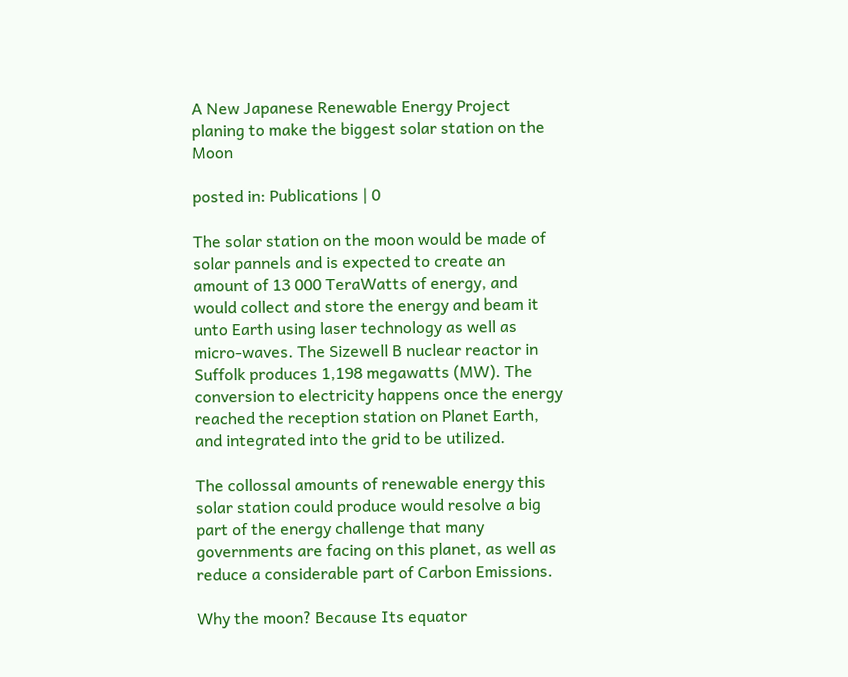A New Japanese Renewable Energy Project planing to make the biggest solar station on the Moon

posted in: Publications | 0

The solar station on the moon would be made of solar pannels and is expected to create an amount of 13 000 TeraWatts of energy, and would collect and store the energy and beam it unto Earth using laser technology as well as micro-waves. The Sizewell B nuclear reactor in Suffolk produces 1,198 megawatts (MW). The conversion to electricity happens once the energy reached the reception station on Planet Earth, and integrated into the grid to be utilized.

The collossal amounts of renewable energy this solar station could produce would resolve a big part of the energy challenge that many governments are facing on this planet, as well as reduce a considerable part of Carbon Emissions.

Why the moon? Because Its equator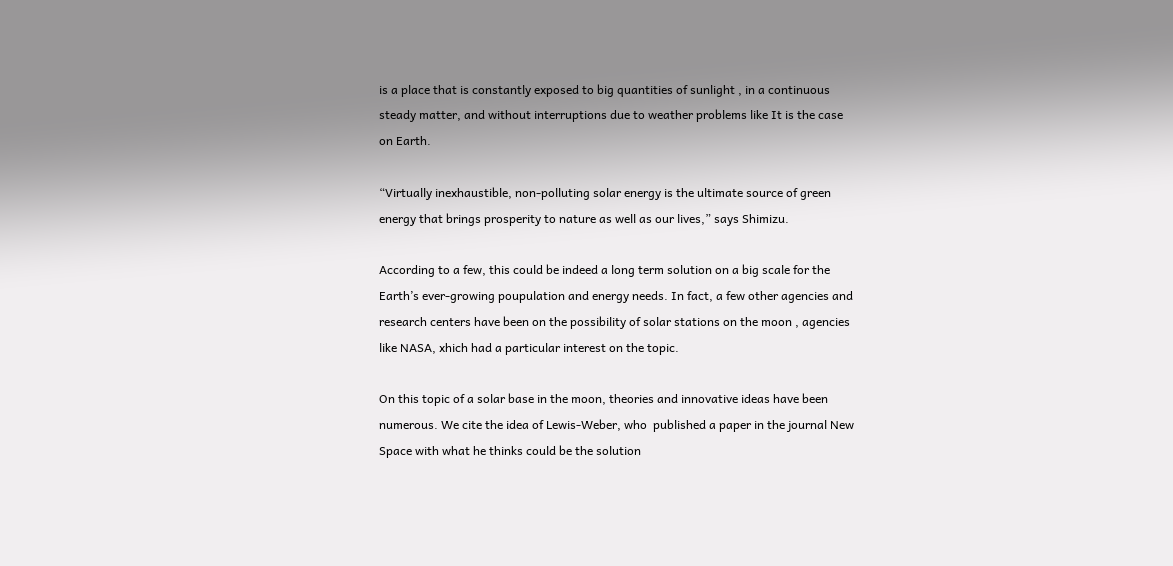is a place that is constantly exposed to big quantities of sunlight , in a continuous steady matter, and without interruptions due to weather problems like It is the case on Earth.

“Virtually inexhaustible, non-polluting solar energy is the ultimate source of green energy that brings prosperity to nature as well as our lives,” says Shimizu.

According to a few, this could be indeed a long term solution on a big scale for the Earth’s ever-growing poupulation and energy needs. In fact, a few other agencies and research centers have been on the possibility of solar stations on the moon , agencies like NASA, xhich had a particular interest on the topic.

On this topic of a solar base in the moon, theories and innovative ideas have been numerous. We cite the idea of Lewis-Weber, who  published a paper in the journal New Space with what he thinks could be the solution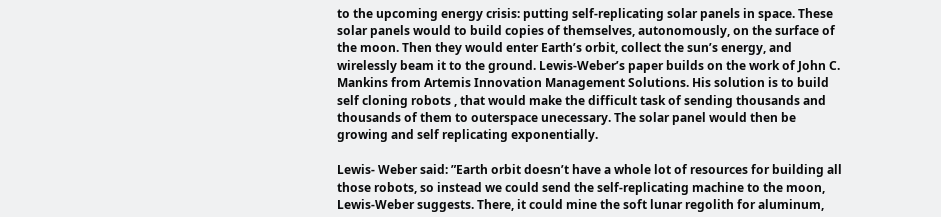to the upcoming energy crisis: putting self-replicating solar panels in space. These solar panels would to build copies of themselves, autonomously, on the surface of the moon. Then they would enter Earth’s orbit, collect the sun’s energy, and wirelessly beam it to the ground. Lewis-Weber’s paper builds on the work of John C. Mankins from Artemis Innovation Management Solutions. His solution is to build self cloning robots , that would make the difficult task of sending thousands and thousands of them to outerspace unecessary. The solar panel would then be growing and self replicating exponentially.

Lewis- Weber said: ”Earth orbit doesn’t have a whole lot of resources for building all those robots, so instead we could send the self-replicating machine to the moon, Lewis-Weber suggests. There, it could mine the soft lunar regolith for aluminum,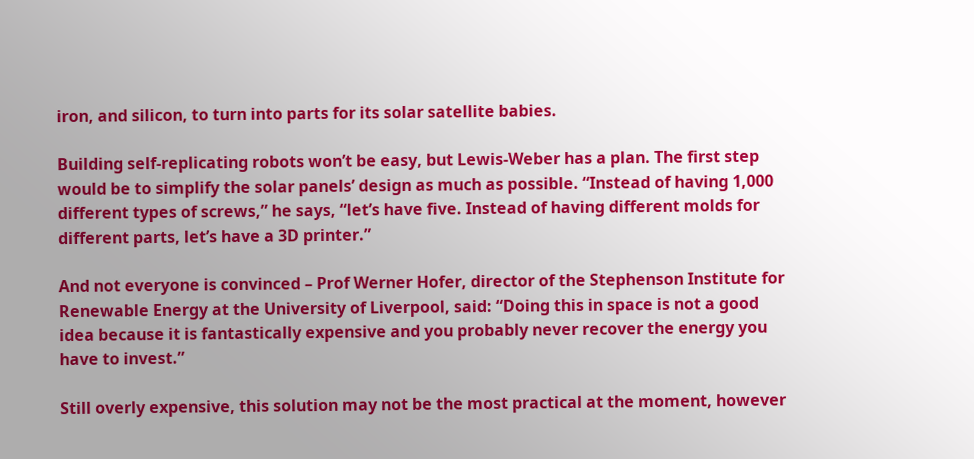iron, and silicon, to turn into parts for its solar satellite babies.

Building self-replicating robots won’t be easy, but Lewis-Weber has a plan. The first step would be to simplify the solar panels’ design as much as possible. “Instead of having 1,000 different types of screws,” he says, “let’s have five. Instead of having different molds for different parts, let’s have a 3D printer.”

And not everyone is convinced – Prof Werner Hofer, director of the Stephenson Institute for Renewable Energy at the University of Liverpool, said: “Doing this in space is not a good idea because it is fantastically expensive and you probably never recover the energy you have to invest.”

Still overly expensive, this solution may not be the most practical at the moment, however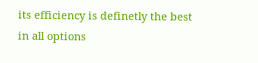its efficiency is definetly the best in all options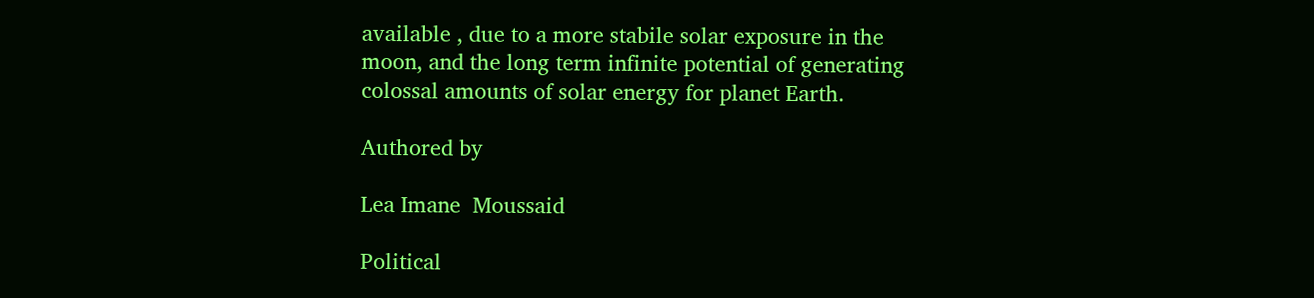available , due to a more stabile solar exposure in the moon, and the long term infinite potential of generating colossal amounts of solar energy for planet Earth.

Authored by

Lea Imane  Moussaid

Political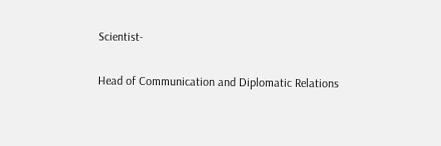Scientist-

Head of Communication and Diplomatic Relations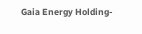Gaia Energy Holding-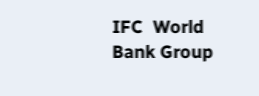IFC  World Bank Group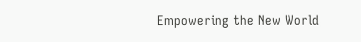Empowering the New World